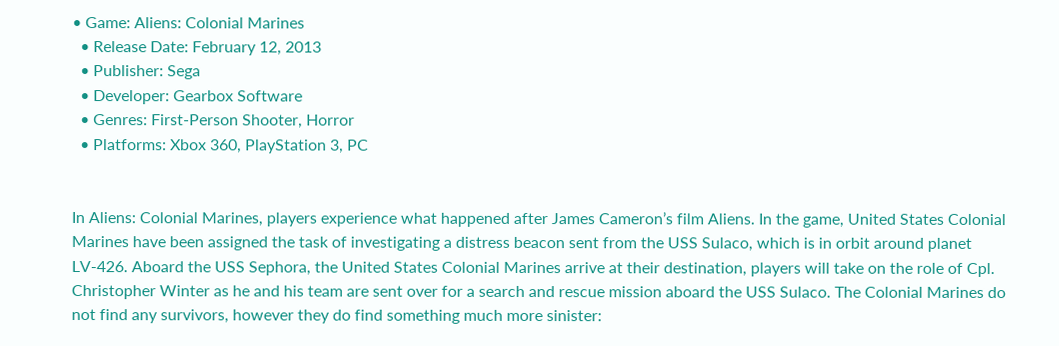• Game: Aliens: Colonial Marines
  • Release Date: February 12, 2013
  • Publisher: Sega
  • Developer: Gearbox Software
  • Genres: First-Person Shooter, Horror
  • Platforms: Xbox 360, PlayStation 3, PC


In Aliens: Colonial Marines, players experience what happened after James Cameron’s film Aliens. In the game, United States Colonial Marines have been assigned the task of investigating a distress beacon sent from the USS Sulaco, which is in orbit around planet LV-426. Aboard the USS Sephora, the United States Colonial Marines arrive at their destination, players will take on the role of Cpl. Christopher Winter as he and his team are sent over for a search and rescue mission aboard the USS Sulaco. The Colonial Marines do not find any survivors, however they do find something much more sinister: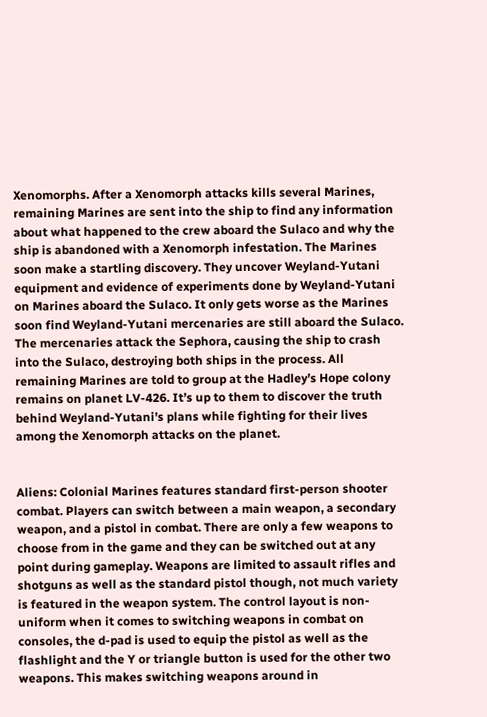Xenomorphs. After a Xenomorph attacks kills several Marines, remaining Marines are sent into the ship to find any information about what happened to the crew aboard the Sulaco and why the ship is abandoned with a Xenomorph infestation. The Marines soon make a startling discovery. They uncover Weyland-Yutani equipment and evidence of experiments done by Weyland-Yutani on Marines aboard the Sulaco. It only gets worse as the Marines soon find Weyland-Yutani mercenaries are still aboard the Sulaco. The mercenaries attack the Sephora, causing the ship to crash into the Sulaco, destroying both ships in the process. All remaining Marines are told to group at the Hadley’s Hope colony remains on planet LV-426. It’s up to them to discover the truth behind Weyland-Yutani’s plans while fighting for their lives among the Xenomorph attacks on the planet.


Aliens: Colonial Marines features standard first-person shooter combat. Players can switch between a main weapon, a secondary weapon, and a pistol in combat. There are only a few weapons to choose from in the game and they can be switched out at any point during gameplay. Weapons are limited to assault rifles and shotguns as well as the standard pistol though, not much variety is featured in the weapon system. The control layout is non-uniform when it comes to switching weapons in combat on consoles, the d-pad is used to equip the pistol as well as the flashlight and the Y or triangle button is used for the other two weapons. This makes switching weapons around in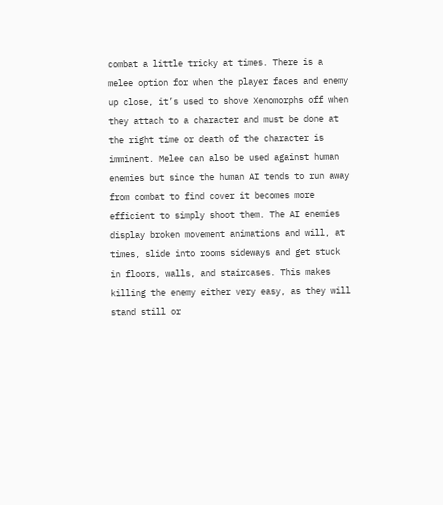combat a little tricky at times. There is a melee option for when the player faces and enemy up close, it’s used to shove Xenomorphs off when they attach to a character and must be done at the right time or death of the character is imminent. Melee can also be used against human enemies but since the human AI tends to run away from combat to find cover it becomes more efficient to simply shoot them. The AI enemies display broken movement animations and will, at times, slide into rooms sideways and get stuck in floors, walls, and staircases. This makes killing the enemy either very easy, as they will stand still or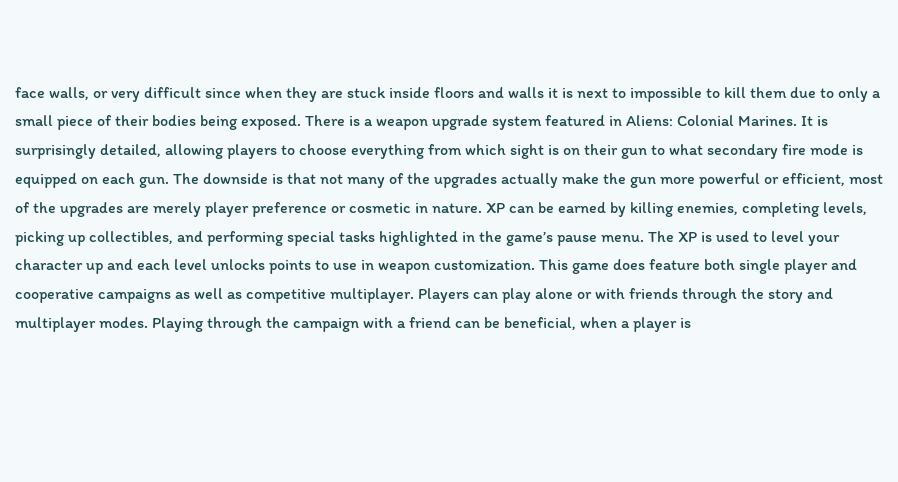face walls, or very difficult since when they are stuck inside floors and walls it is next to impossible to kill them due to only a small piece of their bodies being exposed. There is a weapon upgrade system featured in Aliens: Colonial Marines. It is surprisingly detailed, allowing players to choose everything from which sight is on their gun to what secondary fire mode is equipped on each gun. The downside is that not many of the upgrades actually make the gun more powerful or efficient, most of the upgrades are merely player preference or cosmetic in nature. XP can be earned by killing enemies, completing levels, picking up collectibles, and performing special tasks highlighted in the game’s pause menu. The XP is used to level your character up and each level unlocks points to use in weapon customization. This game does feature both single player and cooperative campaigns as well as competitive multiplayer. Players can play alone or with friends through the story and multiplayer modes. Playing through the campaign with a friend can be beneficial, when a player is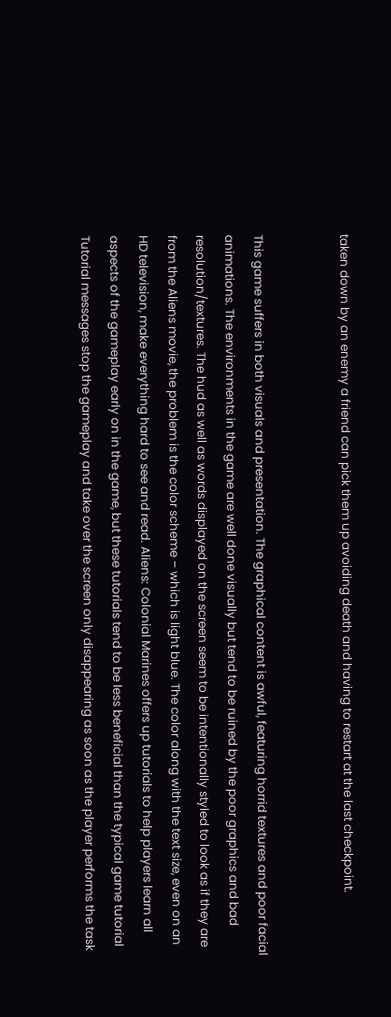taken down by an enemy a friend can pick them up avoiding death and having to restart at the last checkpoint.


This game suffers in both visuals and presentation. The graphical content is awful, featuring horrid textures and poor facial animations. The environments in the game are well done visually but tend to be ruined by the poor graphics and bad resolution/textures. The hud as well as words displayed on the screen seem to be intentionally styled to look as if they are from the Aliens movie, the problem is the color scheme – which is light blue. The color along with the text size, even on an HD television, make everything hard to see and read. Aliens: Colonial Marines offers up tutorials to help players learn all aspects of the gameplay early on in the game, but these tutorials tend to be less beneficial than the typical game tutorial  Tutorial messages stop the gameplay and take over the screen only disappearing as soon as the player performs the task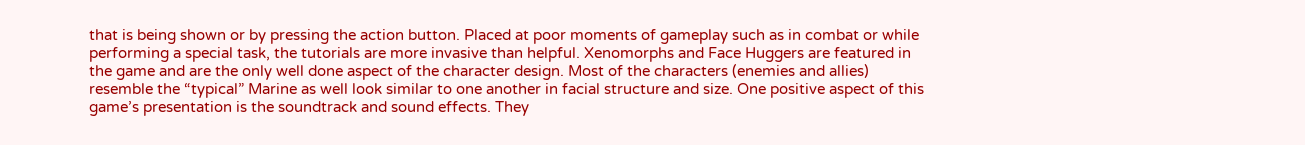that is being shown or by pressing the action button. Placed at poor moments of gameplay such as in combat or while performing a special task, the tutorials are more invasive than helpful. Xenomorphs and Face Huggers are featured in the game and are the only well done aspect of the character design. Most of the characters (enemies and allies) resemble the “typical” Marine as well look similar to one another in facial structure and size. One positive aspect of this game’s presentation is the soundtrack and sound effects. They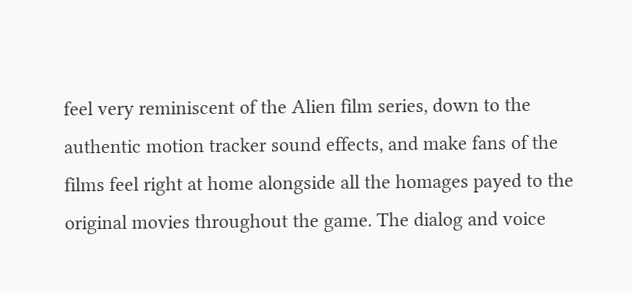feel very reminiscent of the Alien film series, down to the authentic motion tracker sound effects, and make fans of the films feel right at home alongside all the homages payed to the original movies throughout the game. The dialog and voice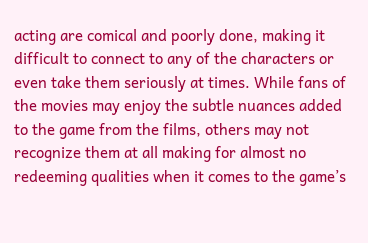acting are comical and poorly done, making it difficult to connect to any of the characters or even take them seriously at times. While fans of the movies may enjoy the subtle nuances added to the game from the films, others may not recognize them at all making for almost no redeeming qualities when it comes to the game’s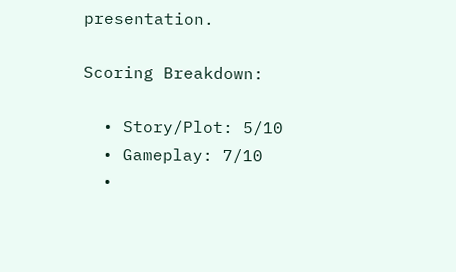presentation.

Scoring Breakdown:

  • Story/Plot: 5/10
  • Gameplay: 7/10
  •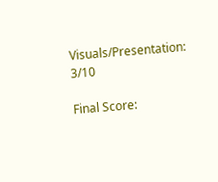Visuals/Presentation: 3/10

Final Score: